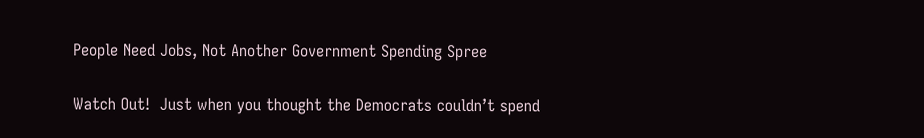People Need Jobs, Not Another Government Spending Spree

Watch Out!  Just when you thought the Democrats couldn’t spend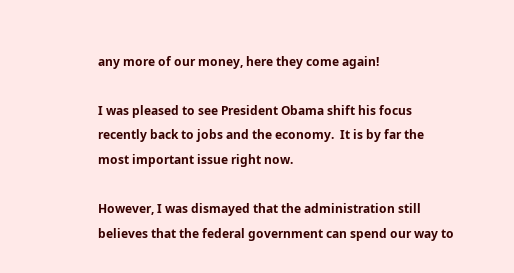any more of our money, here they come again!

I was pleased to see President Obama shift his focus recently back to jobs and the economy.  It is by far the most important issue right now.

However, I was dismayed that the administration still believes that the federal government can spend our way to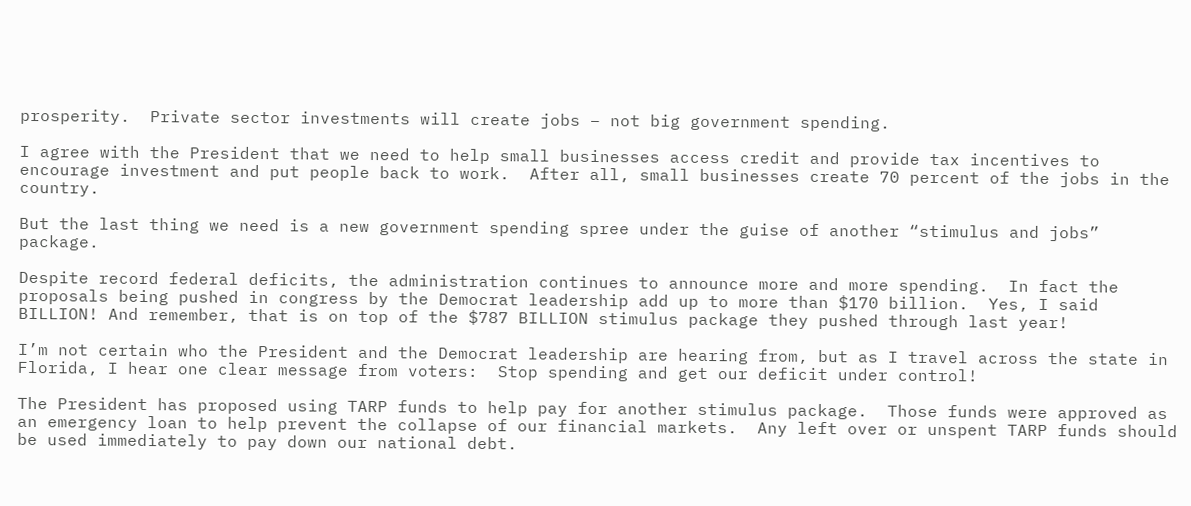prosperity.  Private sector investments will create jobs – not big government spending.

I agree with the President that we need to help small businesses access credit and provide tax incentives to encourage investment and put people back to work.  After all, small businesses create 70 percent of the jobs in the country.

But the last thing we need is a new government spending spree under the guise of another “stimulus and jobs” package.

Despite record federal deficits, the administration continues to announce more and more spending.  In fact the proposals being pushed in congress by the Democrat leadership add up to more than $170 billion.  Yes, I said BILLION! And remember, that is on top of the $787 BILLION stimulus package they pushed through last year!

I’m not certain who the President and the Democrat leadership are hearing from, but as I travel across the state in Florida, I hear one clear message from voters:  Stop spending and get our deficit under control!

The President has proposed using TARP funds to help pay for another stimulus package.  Those funds were approved as an emergency loan to help prevent the collapse of our financial markets.  Any left over or unspent TARP funds should be used immediately to pay down our national debt.